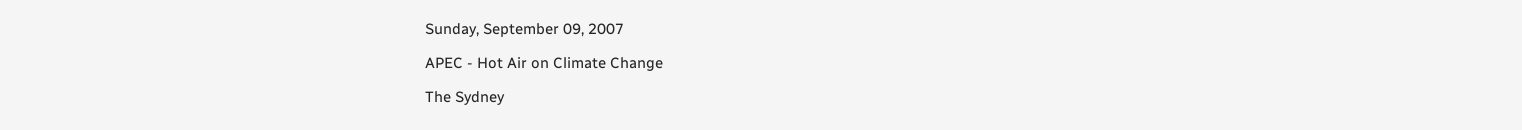Sunday, September 09, 2007

APEC - Hot Air on Climate Change

The Sydney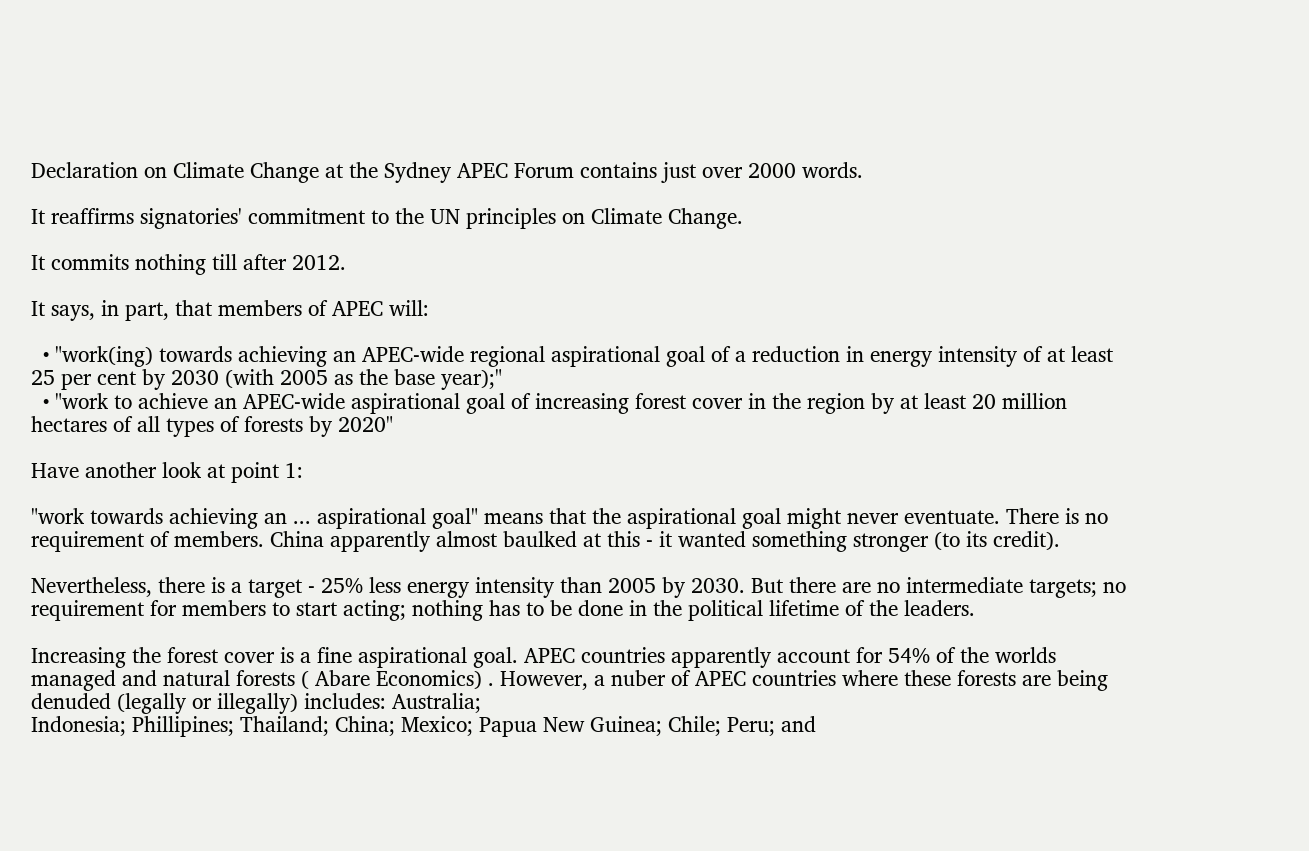Declaration on Climate Change at the Sydney APEC Forum contains just over 2000 words.

It reaffirms signatories' commitment to the UN principles on Climate Change.

It commits nothing till after 2012.

It says, in part, that members of APEC will:

  • "work(ing) towards achieving an APEC-wide regional aspirational goal of a reduction in energy intensity of at least 25 per cent by 2030 (with 2005 as the base year);"
  • "work to achieve an APEC-wide aspirational goal of increasing forest cover in the region by at least 20 million hectares of all types of forests by 2020"

Have another look at point 1:

"work towards achieving an ... aspirational goal" means that the aspirational goal might never eventuate. There is no requirement of members. China apparently almost baulked at this - it wanted something stronger (to its credit).

Nevertheless, there is a target - 25% less energy intensity than 2005 by 2030. But there are no intermediate targets; no requirement for members to start acting; nothing has to be done in the political lifetime of the leaders.

Increasing the forest cover is a fine aspirational goal. APEC countries apparently account for 54% of the worlds managed and natural forests ( Abare Economics) . However, a nuber of APEC countries where these forests are being denuded (legally or illegally) includes: Australia;
Indonesia; Phillipines; Thailand; China; Mexico; Papua New Guinea; Chile; Peru; and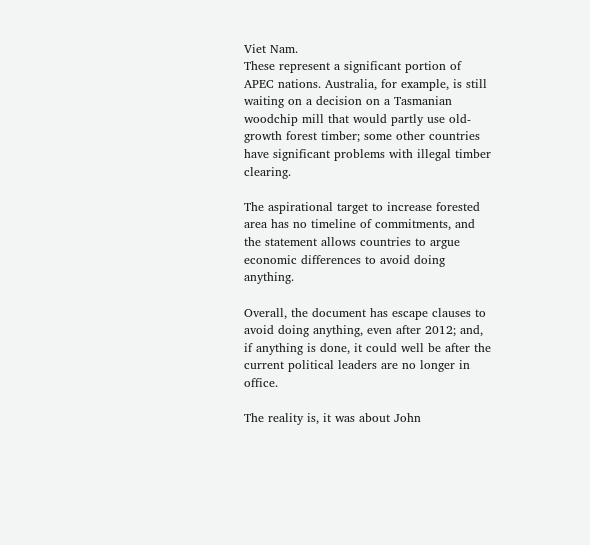Viet Nam.
These represent a significant portion of APEC nations. Australia, for example, is still waiting on a decision on a Tasmanian woodchip mill that would partly use old-growth forest timber; some other countries have significant problems with illegal timber clearing.

The aspirational target to increase forested area has no timeline of commitments, and the statement allows countries to argue economic differences to avoid doing anything.

Overall, the document has escape clauses to avoid doing anything, even after 2012; and, if anything is done, it could well be after the current political leaders are no longer in office.

The reality is, it was about John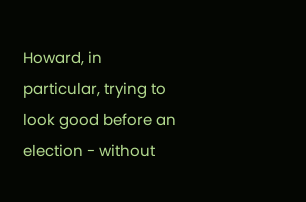Howard, in particular, trying to look good before an election - without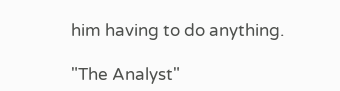him having to do anything.

"The Analyst"